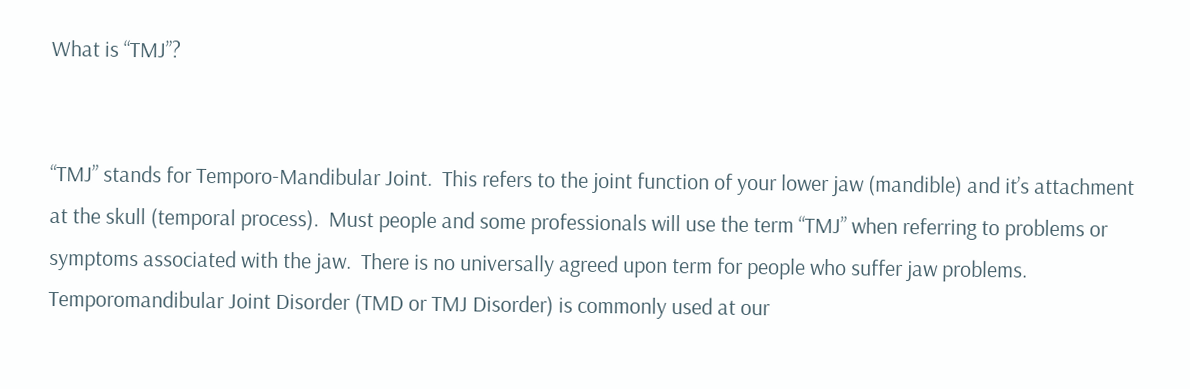What is “TMJ”?


“TMJ” stands for Temporo-Mandibular Joint.  This refers to the joint function of your lower jaw (mandible) and it’s attachment at the skull (temporal process).  Must people and some professionals will use the term “TMJ” when referring to problems or symptoms associated with the jaw.  There is no universally agreed upon term for people who suffer jaw problems.  Temporomandibular Joint Disorder (TMD or TMJ Disorder) is commonly used at our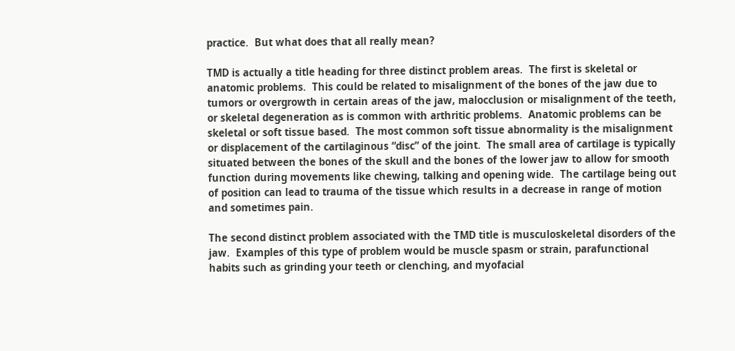practice.  But what does that all really mean?

TMD is actually a title heading for three distinct problem areas.  The first is skeletal or anatomic problems.  This could be related to misalignment of the bones of the jaw due to tumors or overgrowth in certain areas of the jaw, malocclusion or misalignment of the teeth, or skeletal degeneration as is common with arthritic problems.  Anatomic problems can be skeletal or soft tissue based.  The most common soft tissue abnormality is the misalignment or displacement of the cartilaginous “disc” of the joint.  The small area of cartilage is typically situated between the bones of the skull and the bones of the lower jaw to allow for smooth function during movements like chewing, talking and opening wide.  The cartilage being out of position can lead to trauma of the tissue which results in a decrease in range of motion and sometimes pain.

The second distinct problem associated with the TMD title is musculoskeletal disorders of the jaw.  Examples of this type of problem would be muscle spasm or strain, parafunctional habits such as grinding your teeth or clenching, and myofacial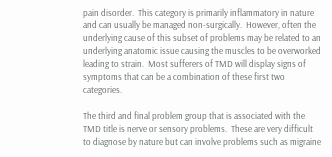pain disorder.  This category is primarily inflammatory in nature and can usually be managed non-surgically.  However, often the underlying cause of this subset of problems may be related to an underlying anatomic issue causing the muscles to be overworked leading to strain.  Most sufferers of TMD will display signs of symptoms that can be a combination of these first two categories.

The third and final problem group that is associated with the TMD title is nerve or sensory problems.  These are very difficult to diagnose by nature but can involve problems such as migraine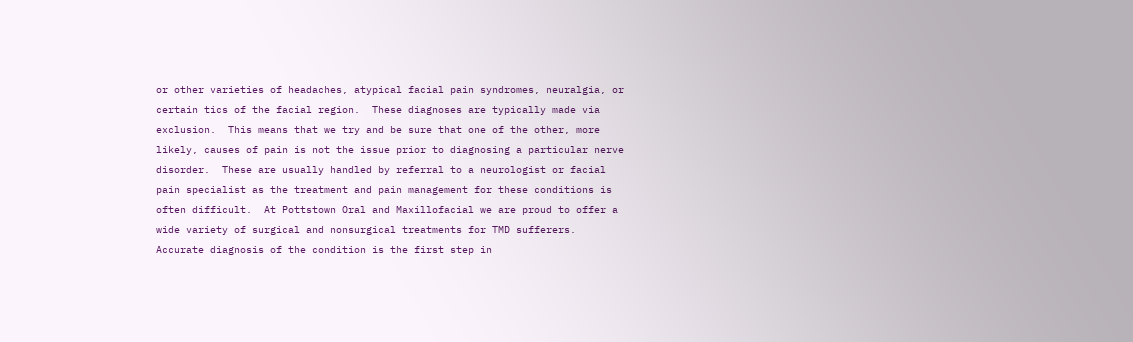or other varieties of headaches, atypical facial pain syndromes, neuralgia, or certain tics of the facial region.  These diagnoses are typically made via exclusion.  This means that we try and be sure that one of the other, more likely, causes of pain is not the issue prior to diagnosing a particular nerve disorder.  These are usually handled by referral to a neurologist or facial pain specialist as the treatment and pain management for these conditions is often difficult.  At Pottstown Oral and Maxillofacial we are proud to offer a wide variety of surgical and nonsurgical treatments for TMD sufferers.  Accurate diagnosis of the condition is the first step in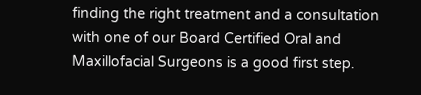finding the right treatment and a consultation with one of our Board Certified Oral and Maxillofacial Surgeons is a good first step.